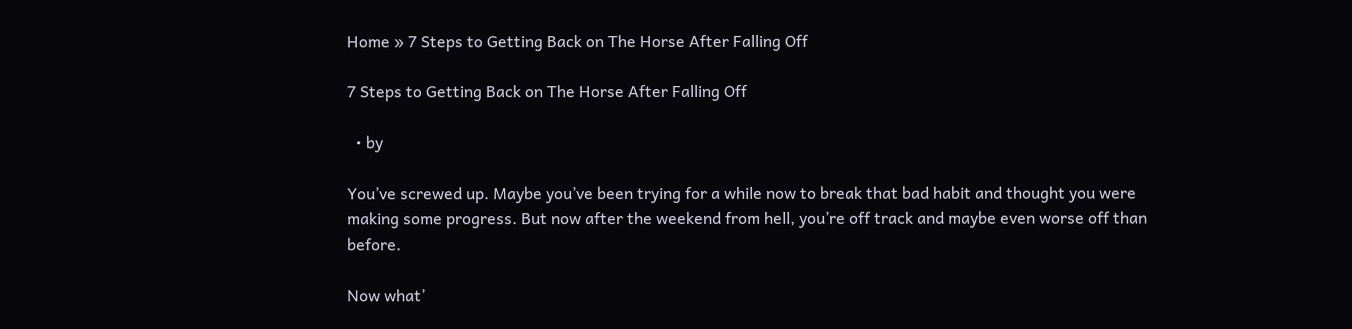Home » 7 Steps to Getting Back on The Horse After Falling Off

7 Steps to Getting Back on The Horse After Falling Off

  • by

You’ve screwed up. Maybe you’ve been trying for a while now to break that bad habit and thought you were making some progress. But now after the weekend from hell, you’re off track and maybe even worse off than before.

Now what’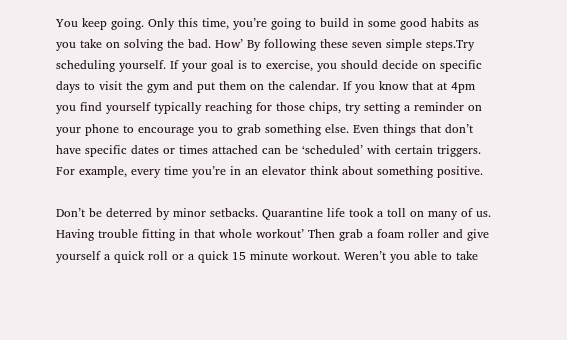You keep going. Only this time, you’re going to build in some good habits as you take on solving the bad. How’ By following these seven simple steps.Try scheduling yourself. If your goal is to exercise, you should decide on specific days to visit the gym and put them on the calendar. If you know that at 4pm you find yourself typically reaching for those chips, try setting a reminder on your phone to encourage you to grab something else. Even things that don’t have specific dates or times attached can be ‘scheduled’ with certain triggers. For example, every time you’re in an elevator think about something positive.

Don’t be deterred by minor setbacks. Quarantine life took a toll on many of us. Having trouble fitting in that whole workout’ Then grab a foam roller and give yourself a quick roll or a quick 15 minute workout. Weren’t you able to take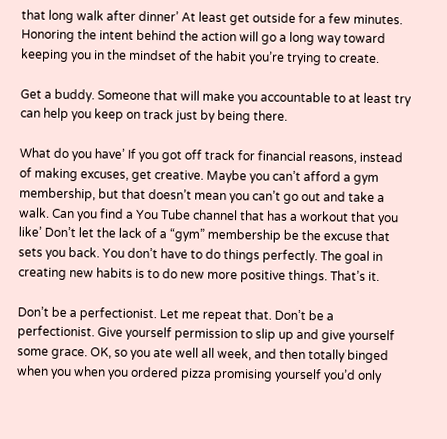that long walk after dinner’ At least get outside for a few minutes. Honoring the intent behind the action will go a long way toward keeping you in the mindset of the habit you’re trying to create.

Get a buddy. Someone that will make you accountable to at least try can help you keep on track just by being there.

What do you have’ If you got off track for financial reasons, instead of making excuses, get creative. Maybe you can’t afford a gym membership, but that doesn’t mean you can’t go out and take a walk. Can you find a You Tube channel that has a workout that you like’ Don’t let the lack of a “gym” membership be the excuse that sets you back. You don’t have to do things perfectly. The goal in creating new habits is to do new more positive things. That’s it.

Don’t be a perfectionist. Let me repeat that. Don’t be a perfectionist. Give yourself permission to slip up and give yourself some grace. OK, so you ate well all week, and then totally binged when you when you ordered pizza promising yourself you’d only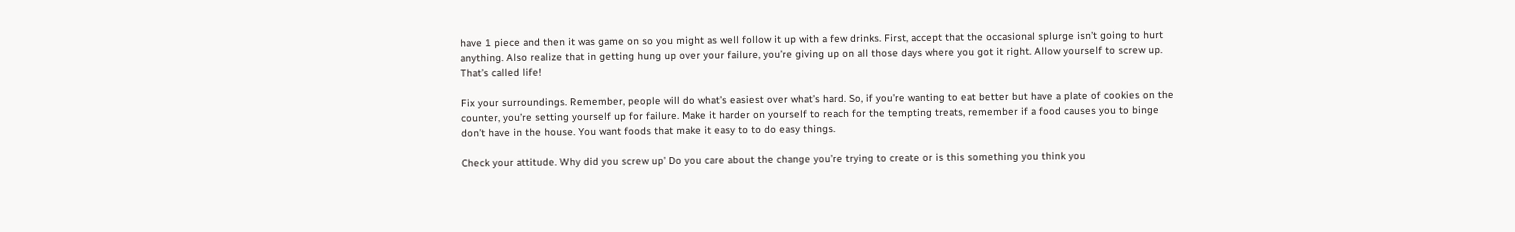have 1 piece and then it was game on so you might as well follow it up with a few drinks. First, accept that the occasional splurge isn’t going to hurt anything. Also realize that in getting hung up over your failure, you’re giving up on all those days where you got it right. Allow yourself to screw up. That’s called life!

Fix your surroundings. Remember, people will do what’s easiest over what’s hard. So, if you’re wanting to eat better but have a plate of cookies on the counter, you’re setting yourself up for failure. Make it harder on yourself to reach for the tempting treats, remember if a food causes you to binge don’t have in the house. You want foods that make it easy to to do easy things.

Check your attitude. Why did you screw up’ Do you care about the change you’re trying to create or is this something you think you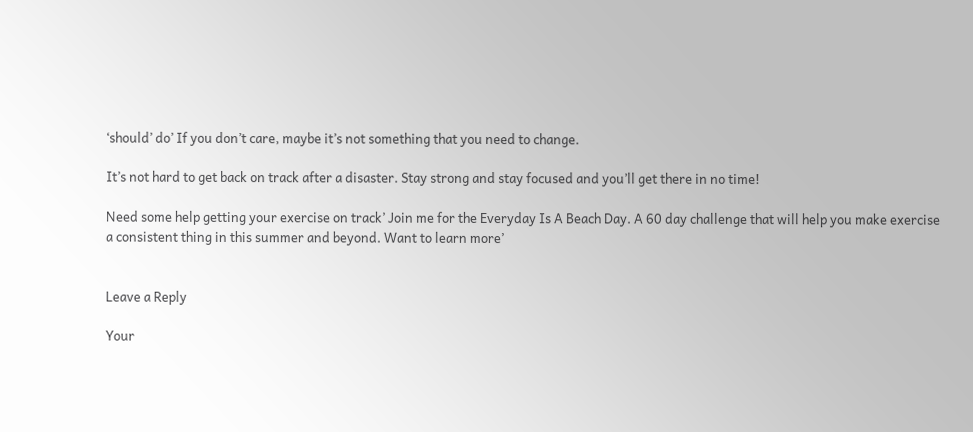‘should’ do’ If you don’t care, maybe it’s not something that you need to change.

It’s not hard to get back on track after a disaster. Stay strong and stay focused and you’ll get there in no time!

Need some help getting your exercise on track’ Join me for the Everyday Is A Beach Day. A 60 day challenge that will help you make exercise a consistent thing in this summer and beyond. Want to learn more’


Leave a Reply

Your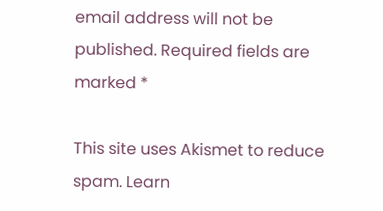email address will not be published. Required fields are marked *

This site uses Akismet to reduce spam. Learn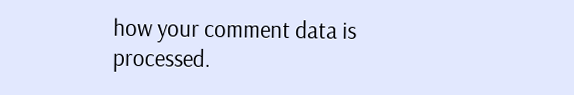how your comment data is processed.